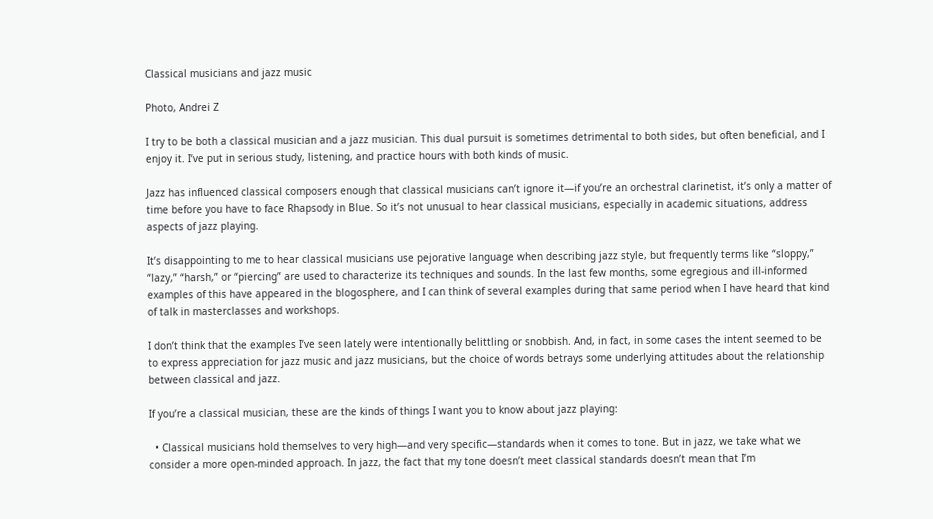Classical musicians and jazz music

Photo, Andrei Z

I try to be both a classical musician and a jazz musician. This dual pursuit is sometimes detrimental to both sides, but often beneficial, and I enjoy it. I’ve put in serious study, listening, and practice hours with both kinds of music.

Jazz has influenced classical composers enough that classical musicians can’t ignore it—if you’re an orchestral clarinetist, it’s only a matter of time before you have to face Rhapsody in Blue. So it’s not unusual to hear classical musicians, especially in academic situations, address aspects of jazz playing.

It’s disappointing to me to hear classical musicians use pejorative language when describing jazz style, but frequently terms like “sloppy,” “lazy,” “harsh,” or “piercing” are used to characterize its techniques and sounds. In the last few months, some egregious and ill-informed examples of this have appeared in the blogosphere, and I can think of several examples during that same period when I have heard that kind of talk in masterclasses and workshops.

I don’t think that the examples I’ve seen lately were intentionally belittling or snobbish. And, in fact, in some cases the intent seemed to be to express appreciation for jazz music and jazz musicians, but the choice of words betrays some underlying attitudes about the relationship between classical and jazz.

If you’re a classical musician, these are the kinds of things I want you to know about jazz playing:

  • Classical musicians hold themselves to very high—and very specific—standards when it comes to tone. But in jazz, we take what we consider a more open-minded approach. In jazz, the fact that my tone doesn’t meet classical standards doesn’t mean that I’m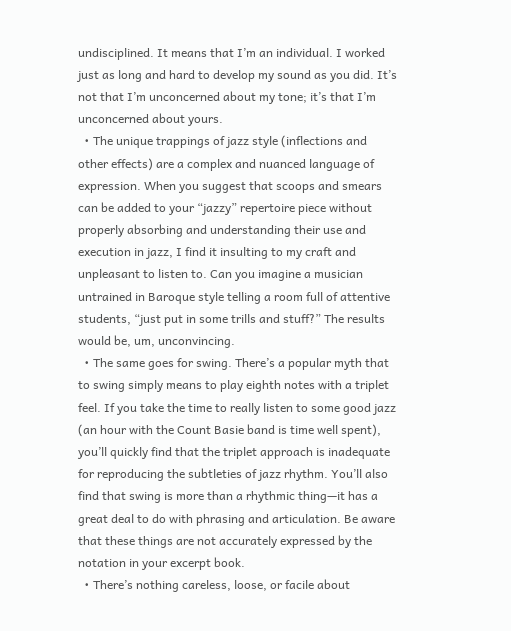undisciplined. It means that I’m an individual. I worked just as long and hard to develop my sound as you did. It’s not that I’m unconcerned about my tone; it’s that I’m unconcerned about yours.
  • The unique trappings of jazz style (inflections and other effects) are a complex and nuanced language of expression. When you suggest that scoops and smears can be added to your “jazzy” repertoire piece without properly absorbing and understanding their use and execution in jazz, I find it insulting to my craft and unpleasant to listen to. Can you imagine a musician untrained in Baroque style telling a room full of attentive students, “just put in some trills and stuff?” The results would be, um, unconvincing.
  • The same goes for swing. There’s a popular myth that to swing simply means to play eighth notes with a triplet feel. If you take the time to really listen to some good jazz (an hour with the Count Basie band is time well spent), you’ll quickly find that the triplet approach is inadequate for reproducing the subtleties of jazz rhythm. You’ll also find that swing is more than a rhythmic thing—it has a great deal to do with phrasing and articulation. Be aware that these things are not accurately expressed by the notation in your excerpt book.
  • There’s nothing careless, loose, or facile about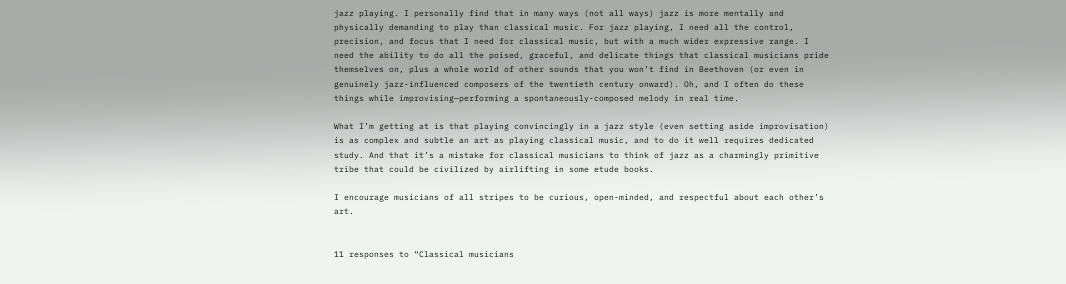jazz playing. I personally find that in many ways (not all ways) jazz is more mentally and physically demanding to play than classical music. For jazz playing, I need all the control, precision, and focus that I need for classical music, but with a much wider expressive range. I need the ability to do all the poised, graceful, and delicate things that classical musicians pride themselves on, plus a whole world of other sounds that you won’t find in Beethoven (or even in genuinely jazz-influenced composers of the twentieth century onward). Oh, and I often do these things while improvising—performing a spontaneously-composed melody in real time.

What I’m getting at is that playing convincingly in a jazz style (even setting aside improvisation) is as complex and subtle an art as playing classical music, and to do it well requires dedicated study. And that it’s a mistake for classical musicians to think of jazz as a charmingly primitive tribe that could be civilized by airlifting in some etude books.

I encourage musicians of all stripes to be curious, open-minded, and respectful about each other’s art.


11 responses to “Classical musicians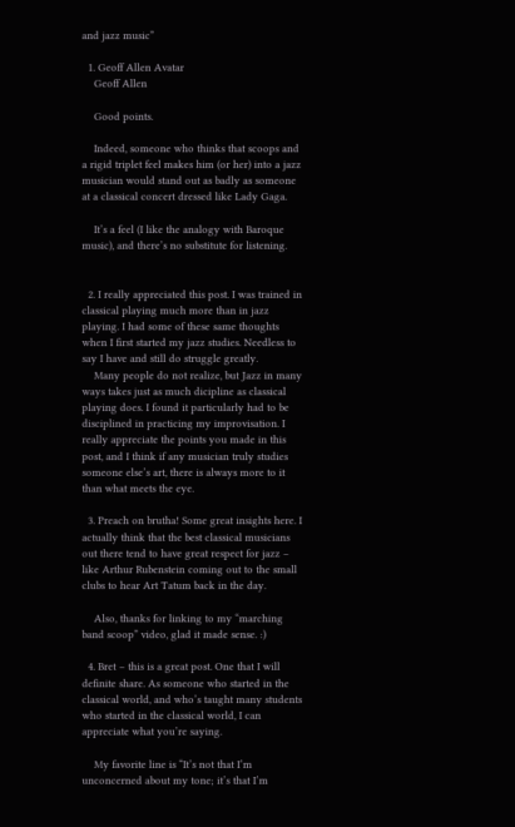and jazz music”

  1. Geoff Allen Avatar
    Geoff Allen

    Good points.

    Indeed, someone who thinks that scoops and a rigid triplet feel makes him (or her) into a jazz musician would stand out as badly as someone at a classical concert dressed like Lady Gaga.

    It’s a feel (I like the analogy with Baroque music), and there’s no substitute for listening.


  2. I really appreciated this post. I was trained in classical playing much more than in jazz playing. I had some of these same thoughts when I first started my jazz studies. Needless to say I have and still do struggle greatly.
    Many people do not realize, but Jazz in many ways takes just as much dicipline as classical playing does. I found it particularly had to be disciplined in practicing my improvisation. I really appreciate the points you made in this post, and I think if any musician truly studies someone else’s art, there is always more to it than what meets the eye.

  3. Preach on brutha! Some great insights here. I actually think that the best classical musicians out there tend to have great respect for jazz – like Arthur Rubenstein coming out to the small clubs to hear Art Tatum back in the day.

    Also, thanks for linking to my “marching band scoop” video, glad it made sense. :)

  4. Bret – this is a great post. One that I will definite share. As someone who started in the classical world, and who’s taught many students who started in the classical world, I can appreciate what you’re saying.

    My favorite line is “It’s not that I’m unconcerned about my tone; it’s that I’m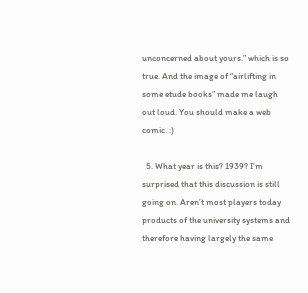unconcerned about yours.” which is so true. And the image of “airlifting in some etude books” made me laugh out loud. You should make a web comic. :)

  5. What year is this? 1939? I’m surprised that this discussion is still going on. Aren’t most players today products of the university systems and therefore having largely the same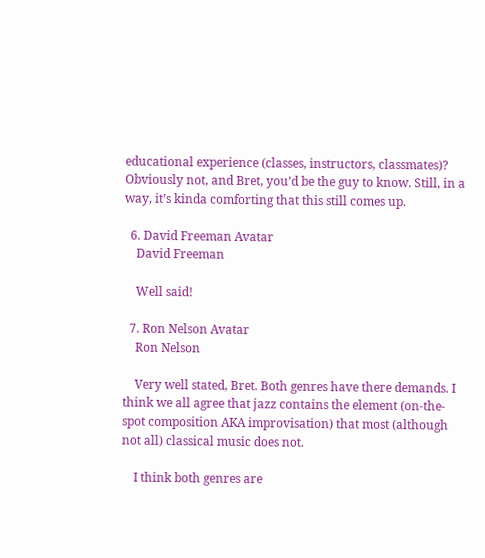educational experience (classes, instructors, classmates)? Obviously not, and Bret, you’d be the guy to know. Still, in a way, it’s kinda comforting that this still comes up.

  6. David Freeman Avatar
    David Freeman

    Well said!

  7. Ron Nelson Avatar
    Ron Nelson

    Very well stated, Bret. Both genres have there demands. I think we all agree that jazz contains the element (on-the-spot composition AKA improvisation) that most (although not all) classical music does not.

    I think both genres are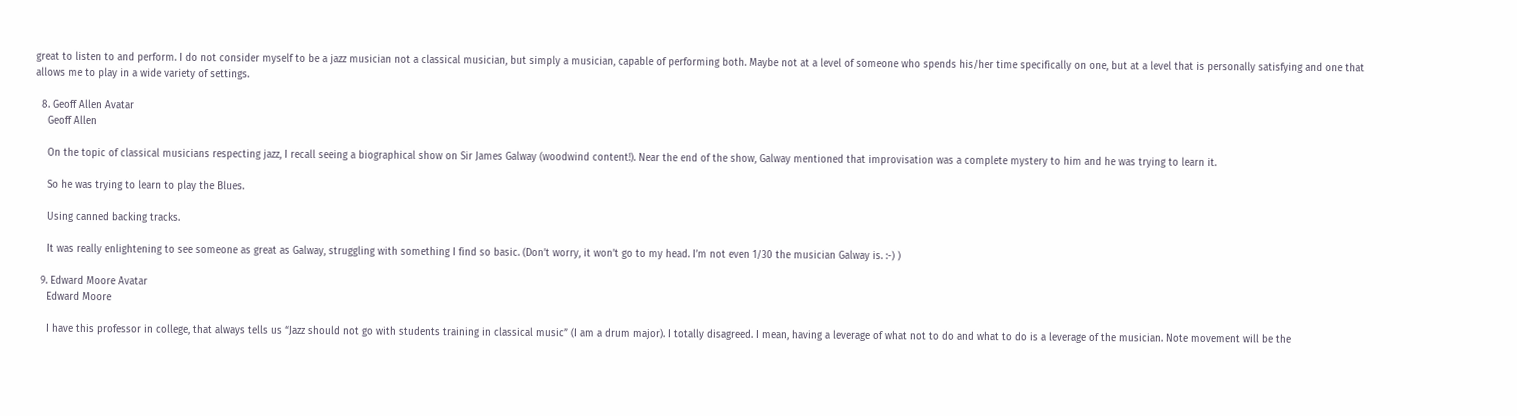great to listen to and perform. I do not consider myself to be a jazz musician not a classical musician, but simply a musician, capable of performing both. Maybe not at a level of someone who spends his/her time specifically on one, but at a level that is personally satisfying and one that allows me to play in a wide variety of settings.

  8. Geoff Allen Avatar
    Geoff Allen

    On the topic of classical musicians respecting jazz, I recall seeing a biographical show on Sir James Galway (woodwind content!). Near the end of the show, Galway mentioned that improvisation was a complete mystery to him and he was trying to learn it.

    So he was trying to learn to play the Blues.

    Using canned backing tracks.

    It was really enlightening to see someone as great as Galway, struggling with something I find so basic. (Don’t worry, it won’t go to my head. I’m not even 1/30 the musician Galway is. :-) )

  9. Edward Moore Avatar
    Edward Moore

    I have this professor in college, that always tells us “Jazz should not go with students training in classical music” (I am a drum major). I totally disagreed. I mean, having a leverage of what not to do and what to do is a leverage of the musician. Note movement will be the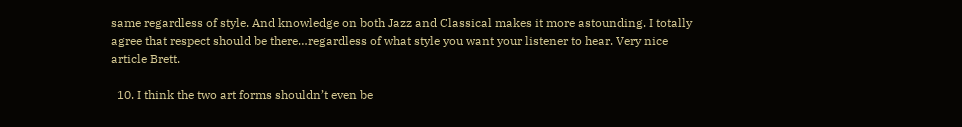same regardless of style. And knowledge on both Jazz and Classical makes it more astounding. I totally agree that respect should be there…regardless of what style you want your listener to hear. Very nice article Brett.

  10. I think the two art forms shouldn’t even be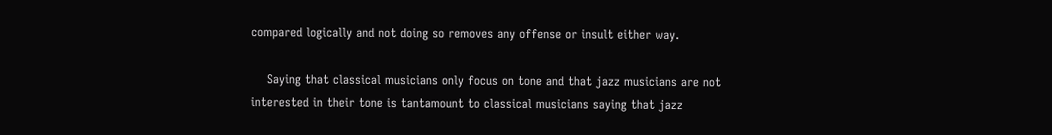compared logically and not doing so removes any offense or insult either way.

    Saying that classical musicians only focus on tone and that jazz musicians are not interested in their tone is tantamount to classical musicians saying that jazz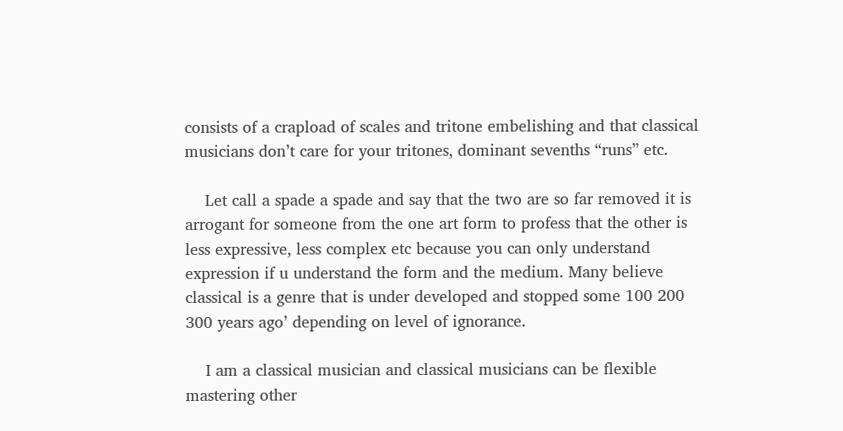consists of a crapload of scales and tritone embelishing and that classical musicians don’t care for your tritones, dominant sevenths “runs” etc.

    Let call a spade a spade and say that the two are so far removed it is arrogant for someone from the one art form to profess that the other is less expressive, less complex etc because you can only understand expression if u understand the form and the medium. Many believe classical is a genre that is under developed and stopped some 100 200 300 years ago’ depending on level of ignorance.

    I am a classical musician and classical musicians can be flexible mastering other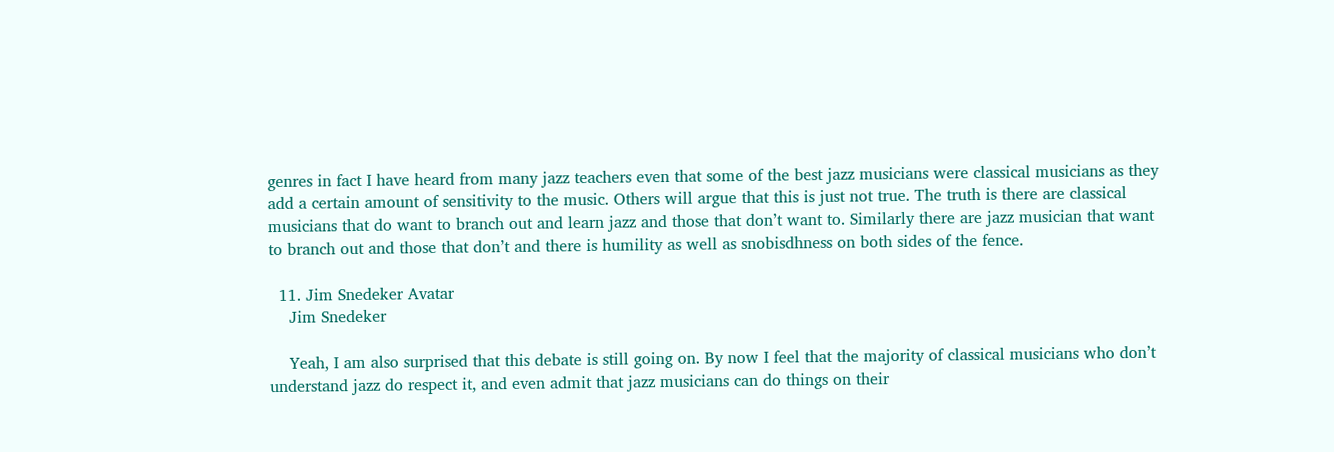genres in fact I have heard from many jazz teachers even that some of the best jazz musicians were classical musicians as they add a certain amount of sensitivity to the music. Others will argue that this is just not true. The truth is there are classical musicians that do want to branch out and learn jazz and those that don’t want to. Similarly there are jazz musician that want to branch out and those that don’t and there is humility as well as snobisdhness on both sides of the fence.

  11. Jim Snedeker Avatar
    Jim Snedeker

    Yeah, I am also surprised that this debate is still going on. By now I feel that the majority of classical musicians who don’t understand jazz do respect it, and even admit that jazz musicians can do things on their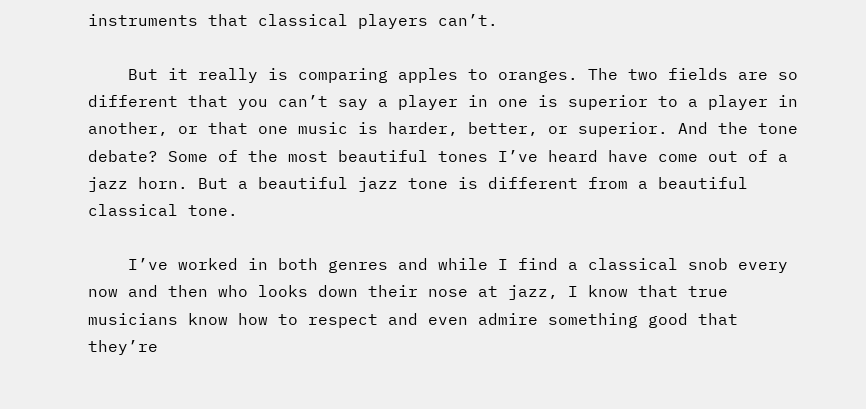instruments that classical players can’t.

    But it really is comparing apples to oranges. The two fields are so different that you can’t say a player in one is superior to a player in another, or that one music is harder, better, or superior. And the tone debate? Some of the most beautiful tones I’ve heard have come out of a jazz horn. But a beautiful jazz tone is different from a beautiful classical tone.

    I’ve worked in both genres and while I find a classical snob every now and then who looks down their nose at jazz, I know that true musicians know how to respect and even admire something good that they’re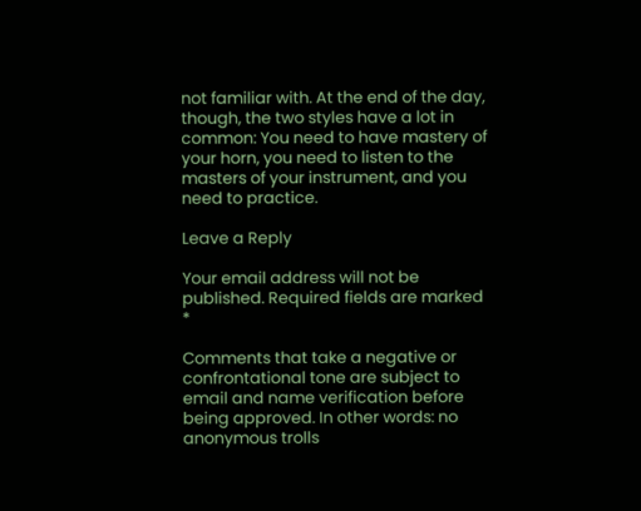not familiar with. At the end of the day, though, the two styles have a lot in common: You need to have mastery of your horn, you need to listen to the masters of your instrument, and you need to practice.

Leave a Reply

Your email address will not be published. Required fields are marked *

Comments that take a negative or confrontational tone are subject to email and name verification before being approved. In other words: no anonymous trolls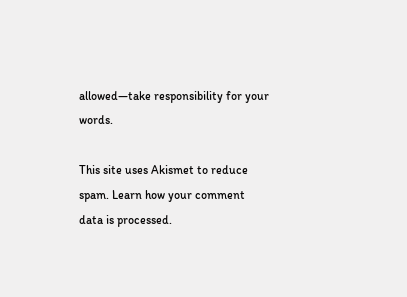allowed—take responsibility for your words.

This site uses Akismet to reduce spam. Learn how your comment data is processed.